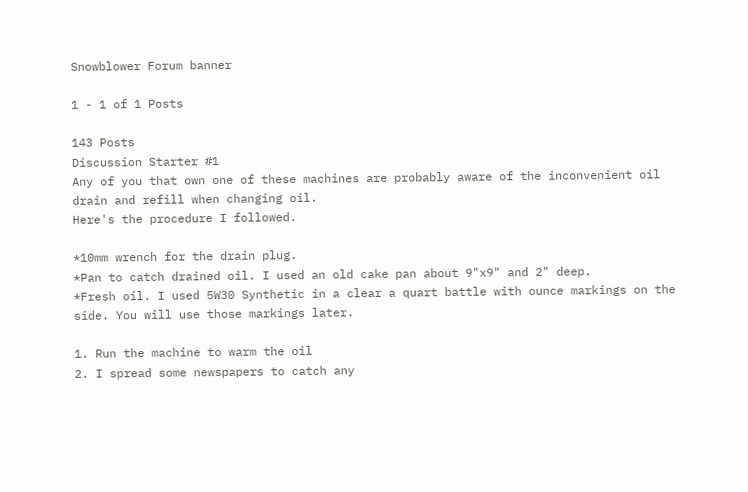Snowblower Forum banner

1 - 1 of 1 Posts

143 Posts
Discussion Starter #1
Any of you that own one of these machines are probably aware of the inconvenient oil drain and refill when changing oil.
Here's the procedure I followed.

*10mm wrench for the drain plug.
*Pan to catch drained oil. I used an old cake pan about 9"x9" and 2" deep.
*Fresh oil. I used 5W30 Synthetic in a clear a quart battle with ounce markings on the side. You will use those markings later.

1. Run the machine to warm the oil
2. I spread some newspapers to catch any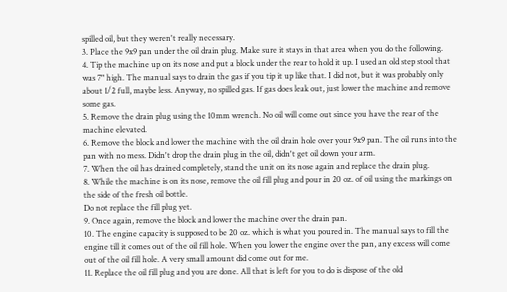spilled oil, but they weren't really necessary.
3. Place the 9x9 pan under the oil drain plug. Make sure it stays in that area when you do the following.
4. Tip the machine up on its nose and put a block under the rear to hold it up. I used an old step stool that was 7" high. The manual says to drain the gas if you tip it up like that. I did not, but it was probably only about 1/2 full, maybe less. Anyway, no spilled gas. If gas does leak out, just lower the machine and remove some gas.
5. Remove the drain plug using the 10mm wrench. No oil will come out since you have the rear of the machine elevated.
6. Remove the block and lower the machine with the oil drain hole over your 9x9 pan. The oil runs into the pan with no mess. Didn't drop the drain plug in the oil, didn't get oil down your arm.
7. When the oil has drained completely, stand the unit on its nose again and replace the drain plug.
8. While the machine is on its nose, remove the oil fill plug and pour in 20 oz. of oil using the markings on the side of the fresh oil bottle.
Do not replace the fill plug yet.
9. Once again, remove the block and lower the machine over the drain pan.
10. The engine capacity is supposed to be 20 oz. which is what you poured in. The manual says to fill the engine till it comes out of the oil fill hole. When you lower the engine over the pan, any excess will come out of the oil fill hole. A very small amount did come out for me.
11. Replace the oil fill plug and you are done. All that is left for you to do is dispose of the old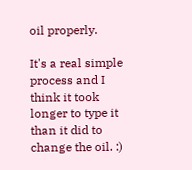oil properly.

It's a real simple process and I think it took longer to type it than it did to change the oil. :)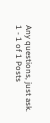Any questions, just ask.
1 - 1 of 1 Posts